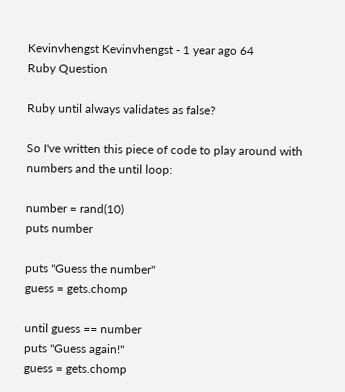Kevinvhengst Kevinvhengst - 1 year ago 64
Ruby Question

Ruby until always validates as false?

So I've written this piece of code to play around with numbers and the until loop:

number = rand(10)
puts number

puts "Guess the number"
guess = gets.chomp

until guess == number
puts "Guess again!"
guess = gets.chomp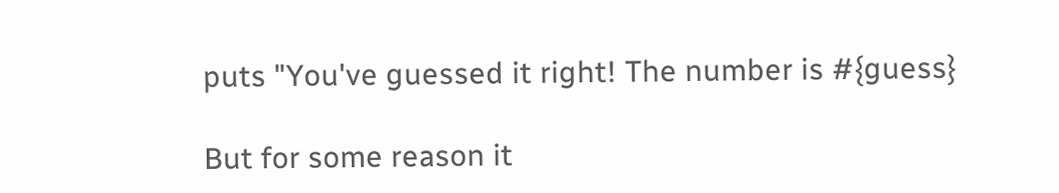puts "You've guessed it right! The number is #{guess}

But for some reason it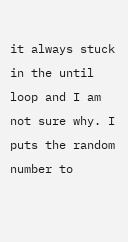it always stuck in the until loop and I am not sure why. I puts the random number to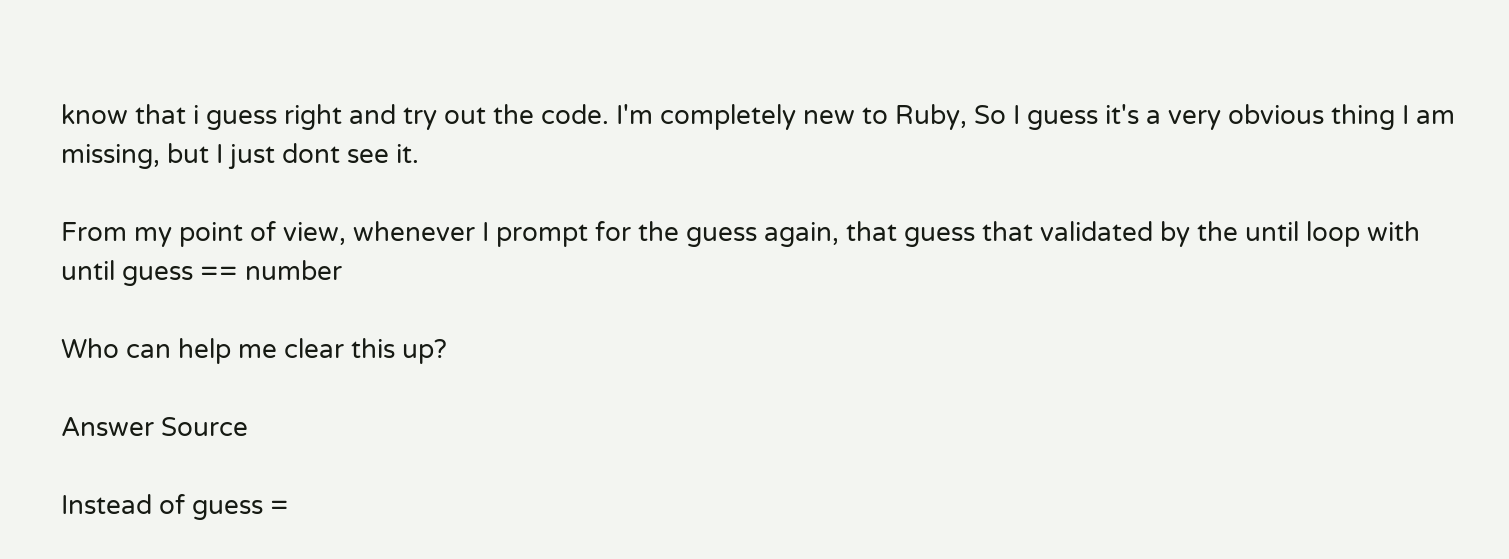know that i guess right and try out the code. I'm completely new to Ruby, So I guess it's a very obvious thing I am missing, but I just dont see it.

From my point of view, whenever I prompt for the guess again, that guess that validated by the until loop with
until guess == number

Who can help me clear this up?

Answer Source

Instead of guess =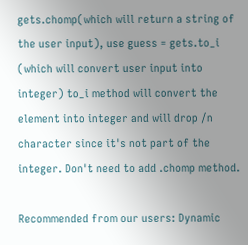gets.chomp(which will return a string of the user input), use guess = gets.to_i (which will convert user input into integer) to_i method will convert the element into integer and will drop /n character since it's not part of the integer. Don't need to add .chomp method.

Recommended from our users: Dynamic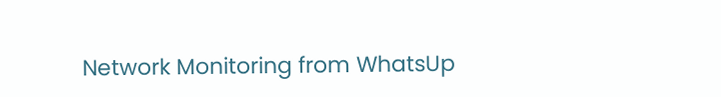Network Monitoring from WhatsUp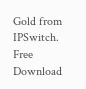Gold from IPSwitch. Free Download